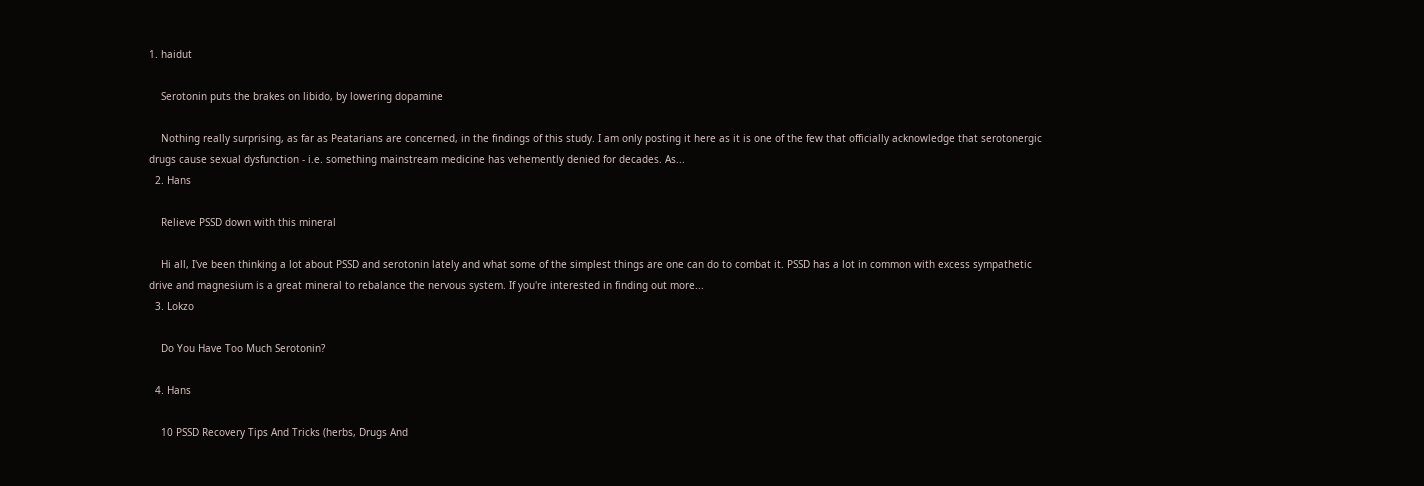1. haidut

    Serotonin puts the brakes on libido, by lowering dopamine

    Nothing really surprising, as far as Peatarians are concerned, in the findings of this study. I am only posting it here as it is one of the few that officially acknowledge that serotonergic drugs cause sexual dysfunction - i.e. something mainstream medicine has vehemently denied for decades. As...
  2. Hans

    Relieve PSSD down with this mineral

    Hi all, I've been thinking a lot about PSSD and serotonin lately and what some of the simplest things are one can do to combat it. PSSD has a lot in common with excess sympathetic drive and magnesium is a great mineral to rebalance the nervous system. If you're interested in finding out more...
  3. Lokzo

    Do You Have Too Much Serotonin?

  4. Hans

    10 PSSD Recovery Tips And Tricks (herbs, Drugs And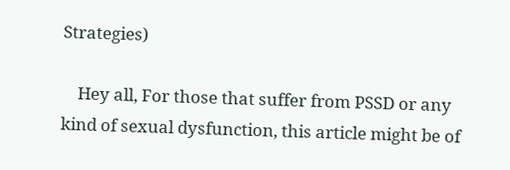Strategies)

    Hey all, For those that suffer from PSSD or any kind of sexual dysfunction, this article might be of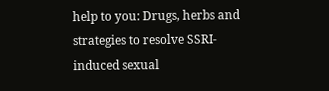help to you: Drugs, herbs and strategies to resolve SSRI-induced sexual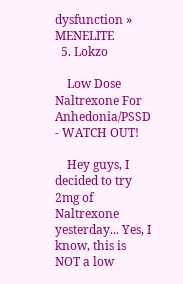dysfunction » MENELITE
  5. Lokzo

    Low Dose Naltrexone For Anhedonia/PSSD - WATCH OUT!

    Hey guys, I decided to try 2mg of Naltrexone yesterday... Yes, I know, this is NOT a low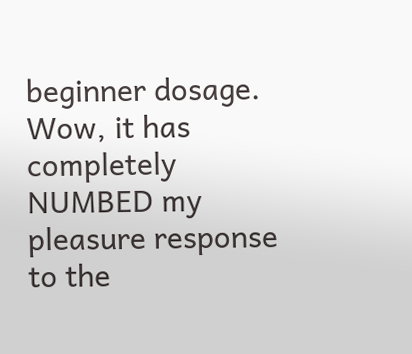beginner dosage. Wow, it has completely NUMBED my pleasure response to the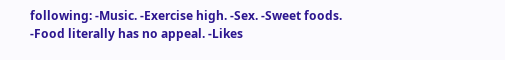following: -Music. -Exercise high. -Sex. -Sweet foods. -Food literally has no appeal. -Likes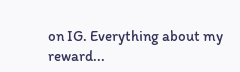on IG. Everything about my reward...